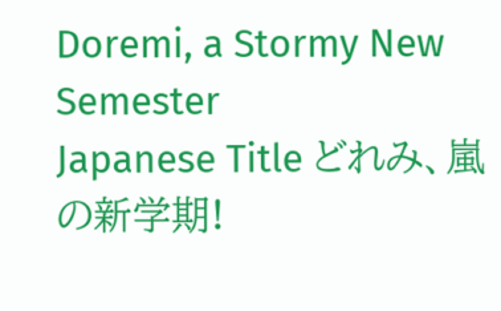Doremi, a Stormy New Semester
Japanese Title どれみ、嵐の新学期!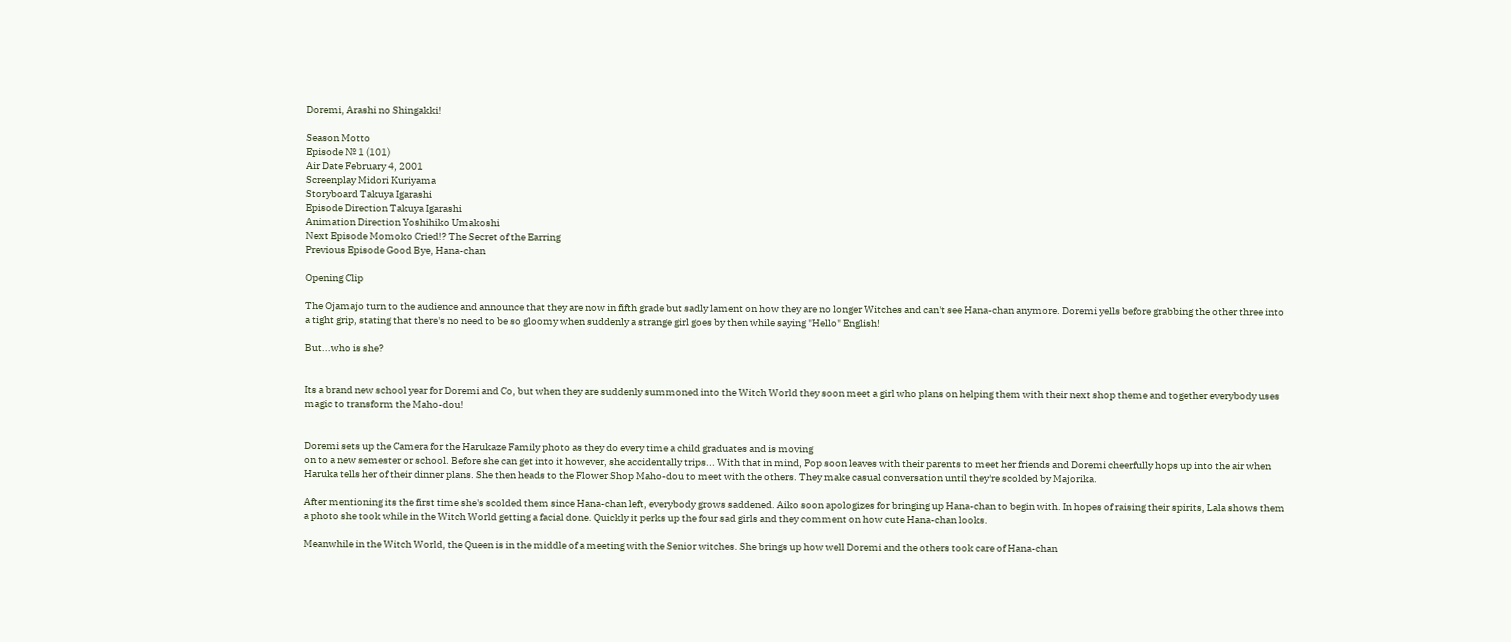Doremi, Arashi no Shingakki!

Season Motto
Episode № 1 (101)
Air Date February 4, 2001
Screenplay Midori Kuriyama
Storyboard Takuya Igarashi
Episode Direction Takuya Igarashi
Animation Direction Yoshihiko Umakoshi
Next Episode Momoko Cried!? The Secret of the Earring
Previous Episode Good Bye, Hana-chan

Opening Clip

The Ojamajo turn to the audience and announce that they are now in fifth grade but sadly lament on how they are no longer Witches and can't see Hana-chan anymore. Doremi yells before grabbing the other three into a tight grip, stating that there's no need to be so gloomy when suddenly a strange girl goes by then while saying "Hello" English!

But...who is she?


Its a brand new school year for Doremi and Co, but when they are suddenly summoned into the Witch World they soon meet a girl who plans on helping them with their next shop theme and together everybody uses magic to transform the Maho-dou!


Doremi sets up the Camera for the Harukaze Family photo as they do every time a child graduates and is moving
on to a new semester or school. Before she can get into it however, she accidentally trips... With that in mind, Pop soon leaves with their parents to meet her friends and Doremi cheerfully hops up into the air when Haruka tells her of their dinner plans. She then heads to the Flower Shop Maho-dou to meet with the others. They make casual conversation until they're scolded by Majorika.

After mentioning its the first time she's scolded them since Hana-chan left, everybody grows saddened. Aiko soon apologizes for bringing up Hana-chan to begin with. In hopes of raising their spirits, Lala shows them a photo she took while in the Witch World getting a facial done. Quickly it perks up the four sad girls and they comment on how cute Hana-chan looks.

Meanwhile in the Witch World, the Queen is in the middle of a meeting with the Senior witches. She brings up how well Doremi and the others took care of Hana-chan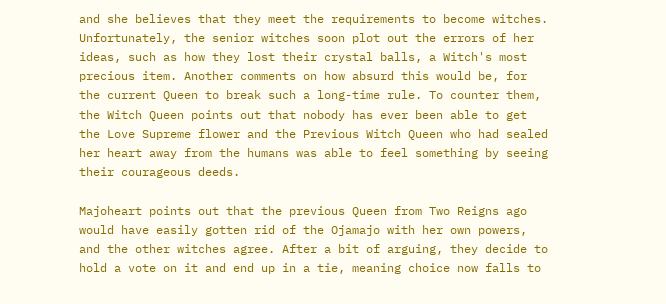and she believes that they meet the requirements to become witches. Unfortunately, the senior witches soon plot out the errors of her ideas, such as how they lost their crystal balls, a Witch's most precious item. Another comments on how absurd this would be, for the current Queen to break such a long-time rule. To counter them, the Witch Queen points out that nobody has ever been able to get the Love Supreme flower and the Previous Witch Queen who had sealed her heart away from the humans was able to feel something by seeing their courageous deeds.

Majoheart points out that the previous Queen from Two Reigns ago would have easily gotten rid of the Ojamajo with her own powers, and the other witches agree. After a bit of arguing, they decide to hold a vote on it and end up in a tie, meaning choice now falls to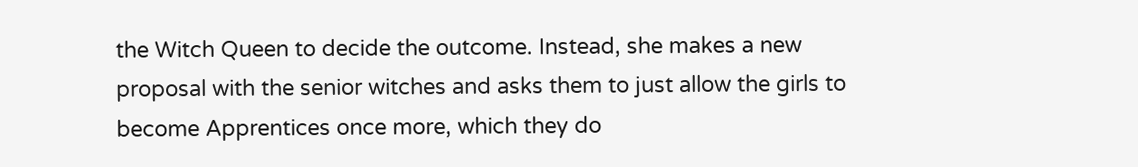the Witch Queen to decide the outcome. Instead, she makes a new proposal with the senior witches and asks them to just allow the girls to become Apprentices once more, which they do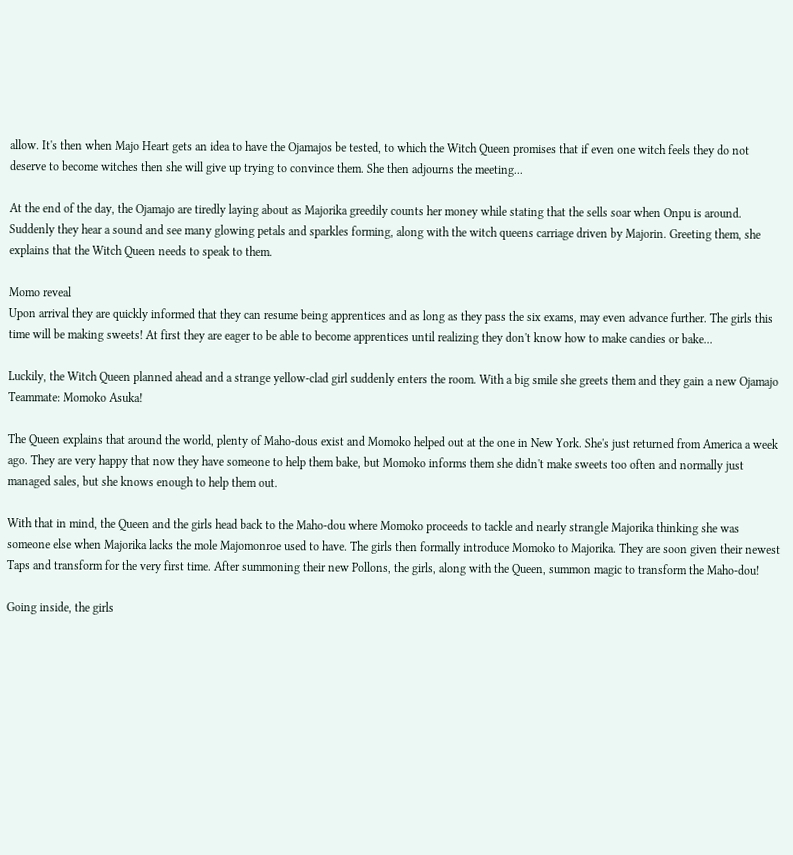allow. It's then when Majo Heart gets an idea to have the Ojamajos be tested, to which the Witch Queen promises that if even one witch feels they do not deserve to become witches then she will give up trying to convince them. She then adjourns the meeting...

At the end of the day, the Ojamajo are tiredly laying about as Majorika greedily counts her money while stating that the sells soar when Onpu is around. Suddenly they hear a sound and see many glowing petals and sparkles forming, along with the witch queens carriage driven by Majorin. Greeting them, she explains that the Witch Queen needs to speak to them.

Momo reveal
Upon arrival they are quickly informed that they can resume being apprentices and as long as they pass the six exams, may even advance further. The girls this time will be making sweets! At first they are eager to be able to become apprentices until realizing they don't know how to make candies or bake...

Luckily, the Witch Queen planned ahead and a strange yellow-clad girl suddenly enters the room. With a big smile she greets them and they gain a new Ojamajo Teammate: Momoko Asuka!

The Queen explains that around the world, plenty of Maho-dous exist and Momoko helped out at the one in New York. She's just returned from America a week ago. They are very happy that now they have someone to help them bake, but Momoko informs them she didn't make sweets too often and normally just managed sales, but she knows enough to help them out.

With that in mind, the Queen and the girls head back to the Maho-dou where Momoko proceeds to tackle and nearly strangle Majorika thinking she was someone else when Majorika lacks the mole Majomonroe used to have. The girls then formally introduce Momoko to Majorika. They are soon given their newest Taps and transform for the very first time. After summoning their new Pollons, the girls, along with the Queen, summon magic to transform the Maho-dou!

Going inside, the girls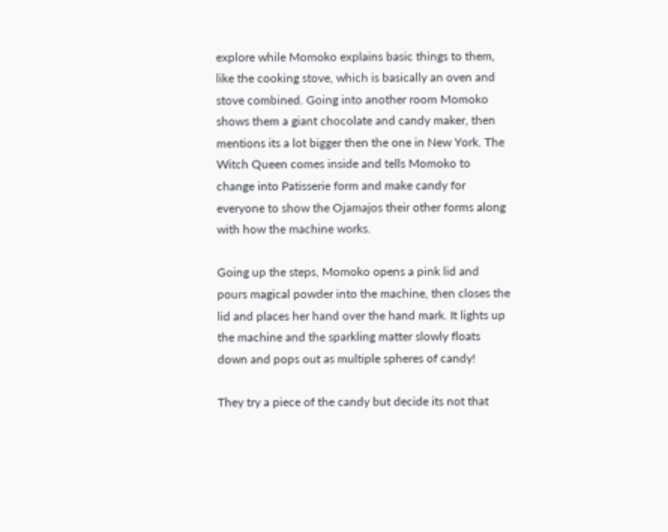explore while Momoko explains basic things to them, like the cooking stove, which is basically an oven and stove combined. Going into another room Momoko shows them a giant chocolate and candy maker, then mentions its a lot bigger then the one in New York. The Witch Queen comes inside and tells Momoko to change into Patisserie form and make candy for everyone to show the Ojamajos their other forms along with how the machine works.

Going up the steps, Momoko opens a pink lid and pours magical powder into the machine, then closes the lid and places her hand over the hand mark. It lights up the machine and the sparkling matter slowly floats down and pops out as multiple spheres of candy!

They try a piece of the candy but decide its not that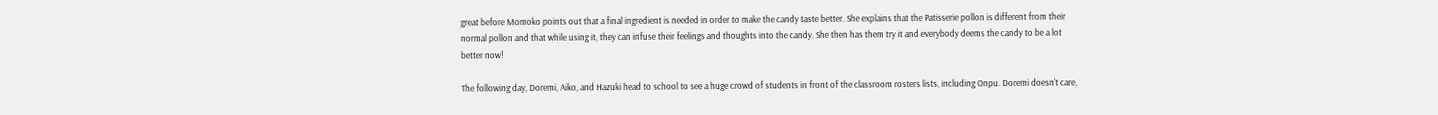great before Momoko points out that a final ingredient is needed in order to make the candy taste better. She explains that the Patisserie pollon is different from their normal pollon and that while using it, they can infuse their feelings and thoughts into the candy. She then has them try it and everybody deems the candy to be a lot better now!

The following day, Doremi, Aiko, and Hazuki head to school to see a huge crowd of students in front of the classroom rosters lists, including Onpu. Doremi doesn't care,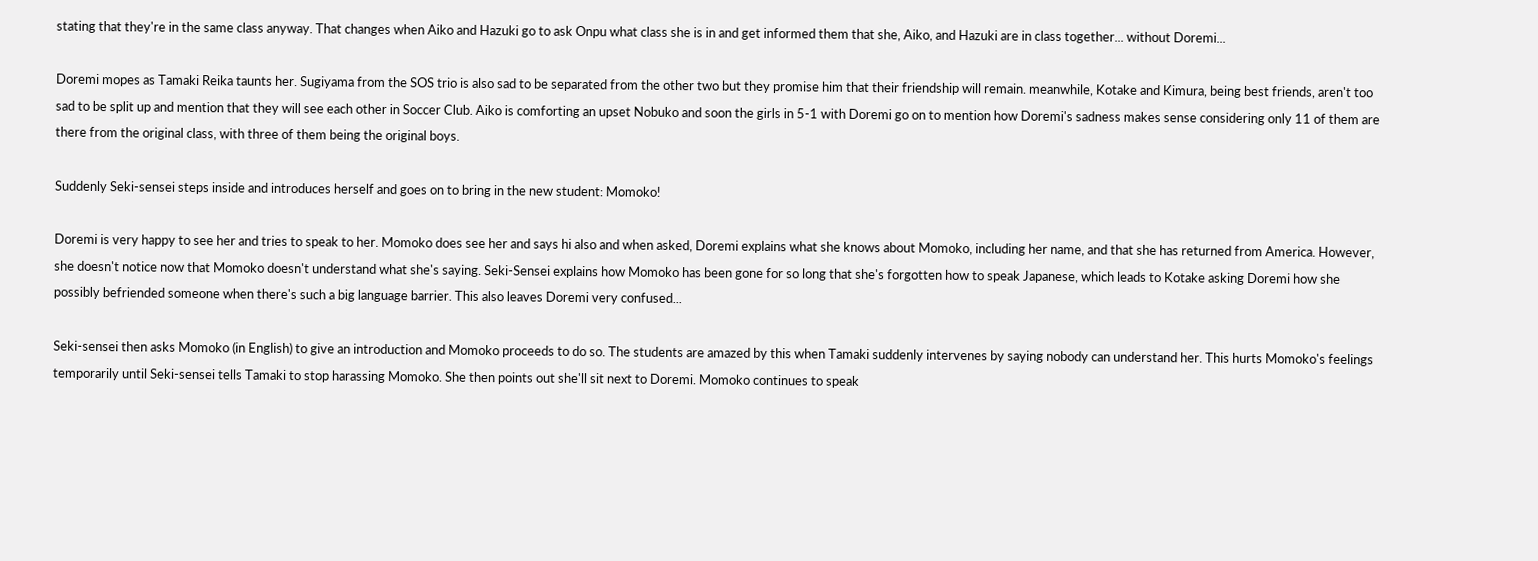stating that they're in the same class anyway. That changes when Aiko and Hazuki go to ask Onpu what class she is in and get informed them that she, Aiko, and Hazuki are in class together... without Doremi...

Doremi mopes as Tamaki Reika taunts her. Sugiyama from the SOS trio is also sad to be separated from the other two but they promise him that their friendship will remain. meanwhile, Kotake and Kimura, being best friends, aren't too sad to be split up and mention that they will see each other in Soccer Club. Aiko is comforting an upset Nobuko and soon the girls in 5-1 with Doremi go on to mention how Doremi's sadness makes sense considering only 11 of them are there from the original class, with three of them being the original boys.

Suddenly Seki-sensei steps inside and introduces herself and goes on to bring in the new student: Momoko!

Doremi is very happy to see her and tries to speak to her. Momoko does see her and says hi also and when asked, Doremi explains what she knows about Momoko, including her name, and that she has returned from America. However, she doesn't notice now that Momoko doesn't understand what she's saying. Seki-Sensei explains how Momoko has been gone for so long that she's forgotten how to speak Japanese, which leads to Kotake asking Doremi how she possibly befriended someone when there's such a big language barrier. This also leaves Doremi very confused...

Seki-sensei then asks Momoko (in English) to give an introduction and Momoko proceeds to do so. The students are amazed by this when Tamaki suddenly intervenes by saying nobody can understand her. This hurts Momoko's feelings temporarily until Seki-sensei tells Tamaki to stop harassing Momoko. She then points out she'll sit next to Doremi. Momoko continues to speak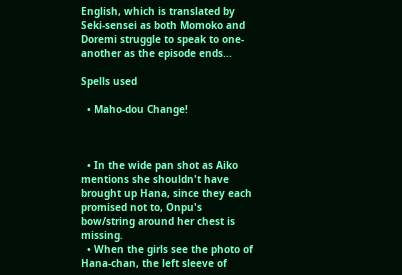English, which is translated by Seki-sensei as both Momoko and Doremi struggle to speak to one-another as the episode ends...

Spells used

  • Maho-dou Change!



  • In the wide pan shot as Aiko mentions she shouldn't have brought up Hana, since they each promised not to, Onpu's bow/string around her chest is missing.
  • When the girls see the photo of Hana-chan, the left sleeve of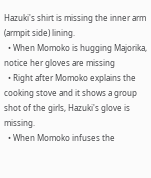Hazuki's shirt is missing the inner arm (armpit side) lining.
  • When Momoko is hugging Majorika, notice her gloves are missing
  • Right after Momoko explains the cooking stove and it shows a group shot of the girls, Hazuki's glove is missing.
  • When Momoko infuses the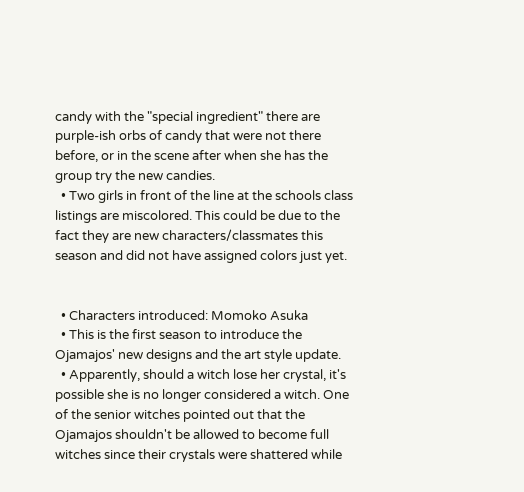candy with the "special ingredient" there are purple-ish orbs of candy that were not there before, or in the scene after when she has the group try the new candies.
  • Two girls in front of the line at the schools class listings are miscolored. This could be due to the fact they are new characters/classmates this season and did not have assigned colors just yet.


  • Characters introduced: Momoko Asuka
  • This is the first season to introduce the Ojamajos' new designs and the art style update.
  • Apparently, should a witch lose her crystal, it's possible she is no longer considered a witch. One of the senior witches pointed out that the Ojamajos shouldn't be allowed to become full witches since their crystals were shattered while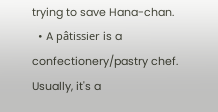trying to save Hana-chan.
  • A pâtissier is a confectionery/pastry chef. Usually, it's a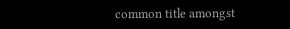common title amongst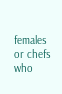females or chefs who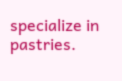specialize in pastries.